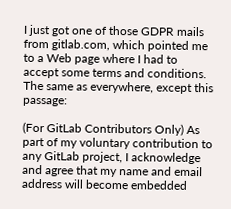I just got one of those GDPR mails from gitlab.com, which pointed me to a Web page where I had to accept some terms and conditions. The same as everywhere, except this passage:

(For GitLab Contributors Only) As part of my voluntary contribution to any GitLab project, I acknowledge and agree that my name and email address will become embedded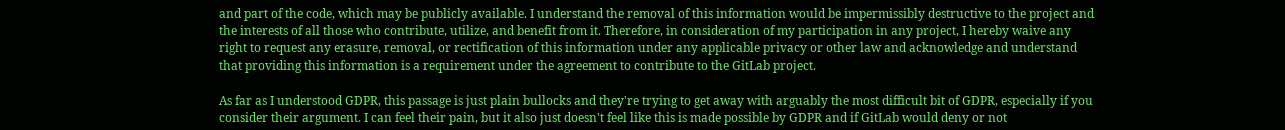and part of the code, which may be publicly available. I understand the removal of this information would be impermissibly destructive to the project and the interests of all those who contribute, utilize, and benefit from it. Therefore, in consideration of my participation in any project, I hereby waive any right to request any erasure, removal, or rectification of this information under any applicable privacy or other law and acknowledge and understand that providing this information is a requirement under the agreement to contribute to the GitLab project.

As far as I understood GDPR, this passage is just plain bullocks and they're trying to get away with arguably the most difficult bit of GDPR, especially if you consider their argument. I can feel their pain, but it also just doesn't feel like this is made possible by GDPR and if GitLab would deny or not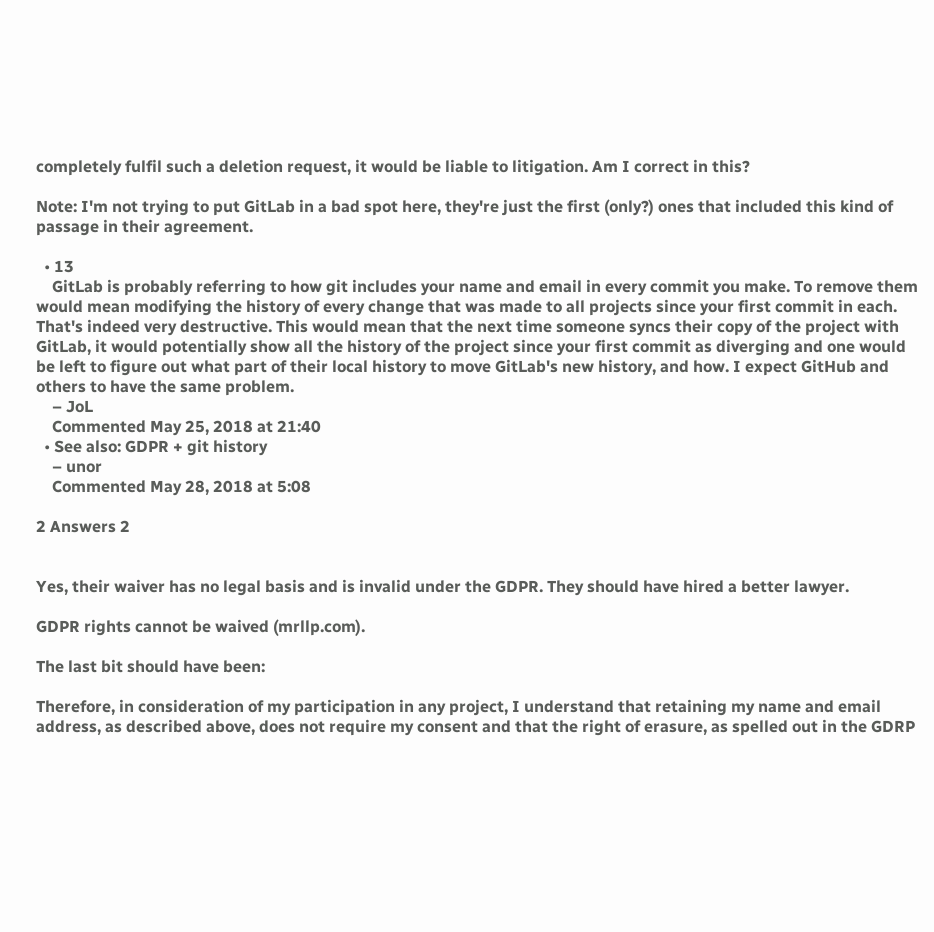completely fulfil such a deletion request, it would be liable to litigation. Am I correct in this?

Note: I'm not trying to put GitLab in a bad spot here, they're just the first (only?) ones that included this kind of passage in their agreement.

  • 13
    GitLab is probably referring to how git includes your name and email in every commit you make. To remove them would mean modifying the history of every change that was made to all projects since your first commit in each. That's indeed very destructive. This would mean that the next time someone syncs their copy of the project with GitLab, it would potentially show all the history of the project since your first commit as diverging and one would be left to figure out what part of their local history to move GitLab's new history, and how. I expect GitHub and others to have the same problem.
    – JoL
    Commented May 25, 2018 at 21:40
  • See also: GDPR + git history
    – unor
    Commented May 28, 2018 at 5:08

2 Answers 2


Yes, their waiver has no legal basis and is invalid under the GDPR. They should have hired a better lawyer.

GDPR rights cannot be waived (mrllp.com).

The last bit should have been:

Therefore, in consideration of my participation in any project, I understand that retaining my name and email address, as described above, does not require my consent and that the right of erasure, as spelled out in the GDRP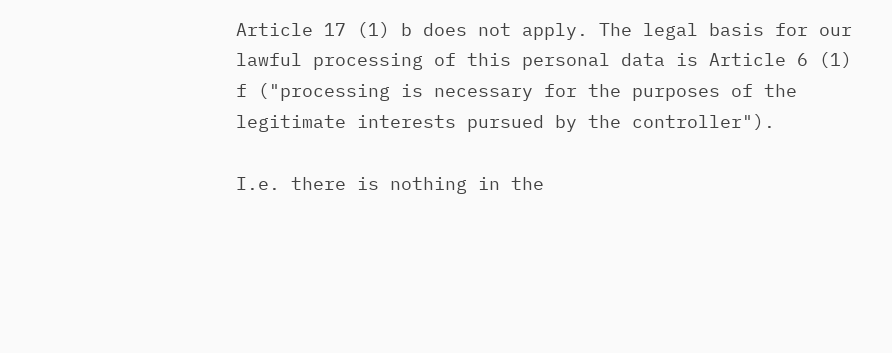Article 17 (1) b does not apply. The legal basis for our lawful processing of this personal data is Article 6 (1) f ("processing is necessary for the purposes of the legitimate interests pursued by the controller").

I.e. there is nothing in the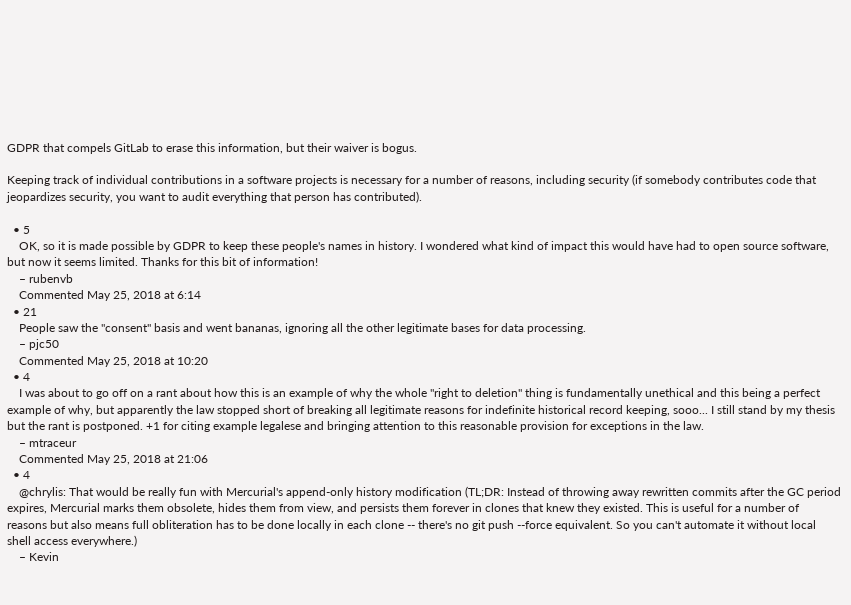GDPR that compels GitLab to erase this information, but their waiver is bogus.

Keeping track of individual contributions in a software projects is necessary for a number of reasons, including security (if somebody contributes code that jeopardizes security, you want to audit everything that person has contributed).

  • 5
    OK, so it is made possible by GDPR to keep these people's names in history. I wondered what kind of impact this would have had to open source software, but now it seems limited. Thanks for this bit of information!
    – rubenvb
    Commented May 25, 2018 at 6:14
  • 21
    People saw the "consent" basis and went bananas, ignoring all the other legitimate bases for data processing.
    – pjc50
    Commented May 25, 2018 at 10:20
  • 4
    I was about to go off on a rant about how this is an example of why the whole "right to deletion" thing is fundamentally unethical and this being a perfect example of why, but apparently the law stopped short of breaking all legitimate reasons for indefinite historical record keeping, sooo... I still stand by my thesis but the rant is postponed. +1 for citing example legalese and bringing attention to this reasonable provision for exceptions in the law.
    – mtraceur
    Commented May 25, 2018 at 21:06
  • 4
    @chrylis: That would be really fun with Mercurial's append-only history modification (TL;DR: Instead of throwing away rewritten commits after the GC period expires, Mercurial marks them obsolete, hides them from view, and persists them forever in clones that knew they existed. This is useful for a number of reasons but also means full obliteration has to be done locally in each clone -- there's no git push --force equivalent. So you can't automate it without local shell access everywhere.)
    – Kevin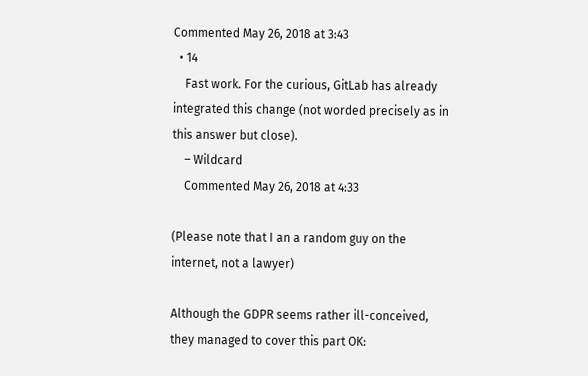Commented May 26, 2018 at 3:43
  • 14
    Fast work. For the curious, GitLab has already integrated this change (not worded precisely as in this answer but close).
    – Wildcard
    Commented May 26, 2018 at 4:33

(Please note that I an a random guy on the internet, not a lawyer)

Although the GDPR seems rather ill-conceived, they managed to cover this part OK: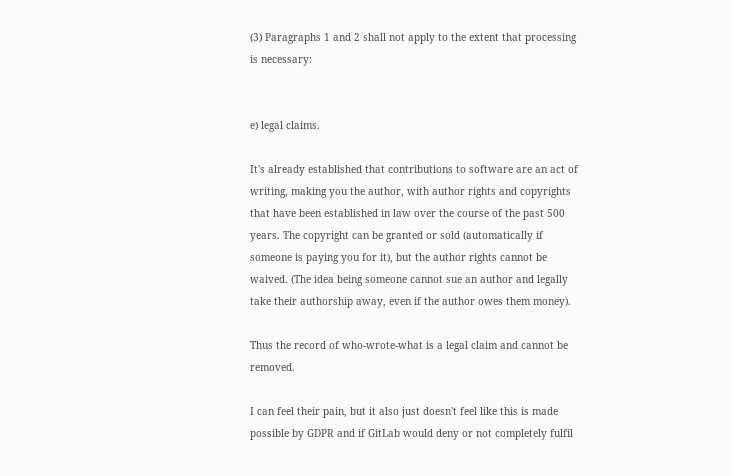(3) Paragraphs 1 and 2 shall not apply to the extent that processing is necessary:


e) legal claims.

It's already established that contributions to software are an act of writing, making you the author, with author rights and copyrights that have been established in law over the course of the past 500 years. The copyright can be granted or sold (automatically if someone is paying you for it), but the author rights cannot be waived. (The idea being someone cannot sue an author and legally take their authorship away, even if the author owes them money).

Thus the record of who-wrote-what is a legal claim and cannot be removed.

I can feel their pain, but it also just doesn't feel like this is made possible by GDPR and if GitLab would deny or not completely fulfil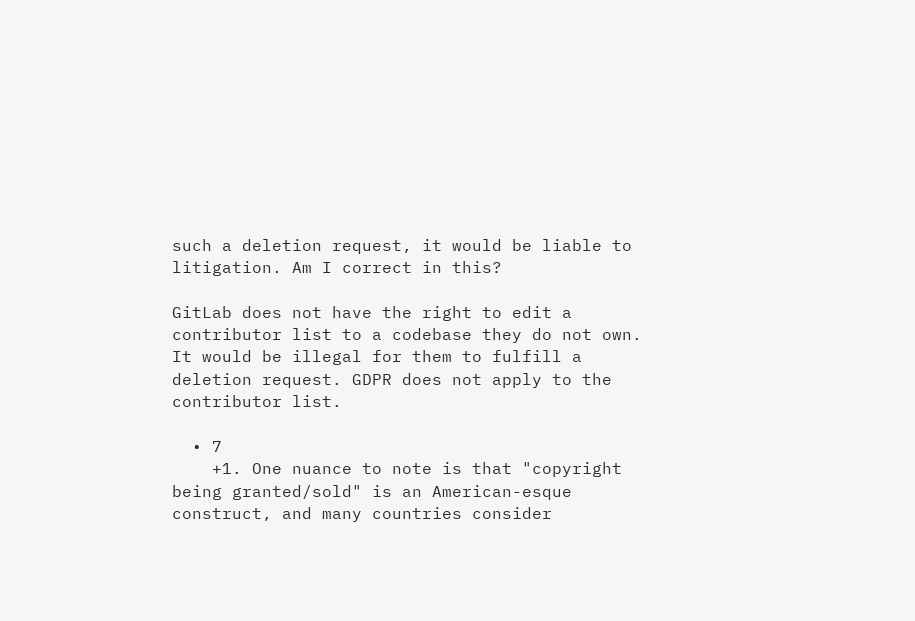such a deletion request, it would be liable to litigation. Am I correct in this?

GitLab does not have the right to edit a contributor list to a codebase they do not own. It would be illegal for them to fulfill a deletion request. GDPR does not apply to the contributor list.

  • 7
    +1. One nuance to note is that "copyright being granted/sold" is an American-esque construct, and many countries consider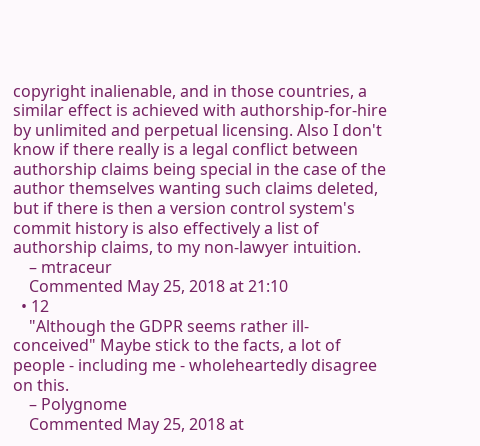copyright inalienable, and in those countries, a similar effect is achieved with authorship-for-hire by unlimited and perpetual licensing. Also I don't know if there really is a legal conflict between authorship claims being special in the case of the author themselves wanting such claims deleted, but if there is then a version control system's commit history is also effectively a list of authorship claims, to my non-lawyer intuition.
    – mtraceur
    Commented May 25, 2018 at 21:10
  • 12
    "Although the GDPR seems rather ill-conceived" Maybe stick to the facts, a lot of people - including me - wholeheartedly disagree on this.
    – Polygnome
    Commented May 25, 2018 at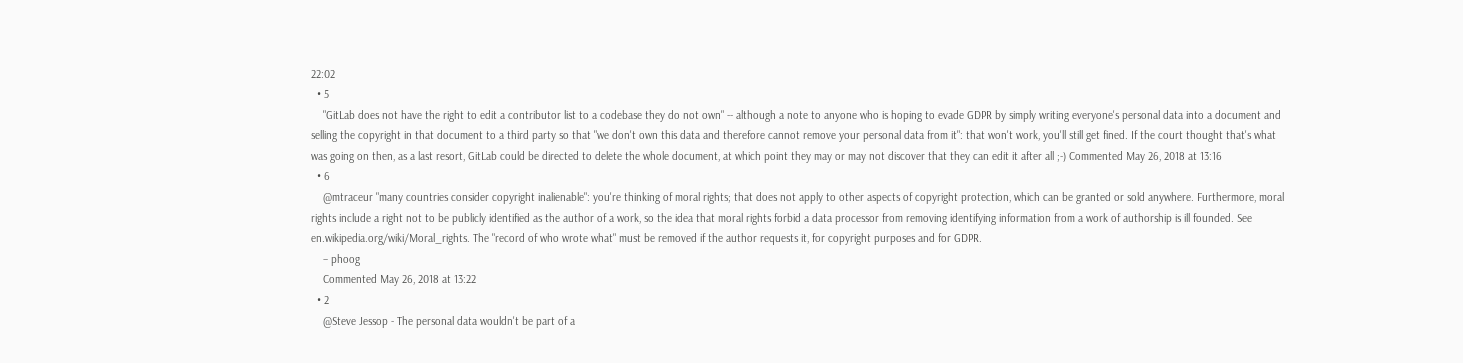22:02
  • 5
    "GitLab does not have the right to edit a contributor list to a codebase they do not own" -- although a note to anyone who is hoping to evade GDPR by simply writing everyone's personal data into a document and selling the copyright in that document to a third party so that "we don't own this data and therefore cannot remove your personal data from it": that won't work, you'll still get fined. If the court thought that's what was going on then, as a last resort, GitLab could be directed to delete the whole document, at which point they may or may not discover that they can edit it after all ;-) Commented May 26, 2018 at 13:16
  • 6
    @mtraceur "many countries consider copyright inalienable": you're thinking of moral rights; that does not apply to other aspects of copyright protection, which can be granted or sold anywhere. Furthermore, moral rights include a right not to be publicly identified as the author of a work, so the idea that moral rights forbid a data processor from removing identifying information from a work of authorship is ill founded. See en.wikipedia.org/wiki/Moral_rights. The "record of who wrote what" must be removed if the author requests it, for copyright purposes and for GDPR.
    – phoog
    Commented May 26, 2018 at 13:22
  • 2
    @Steve Jessop - The personal data wouldn't be part of a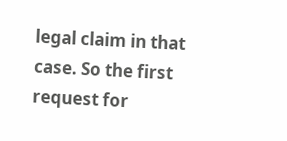legal claim in that case. So the first request for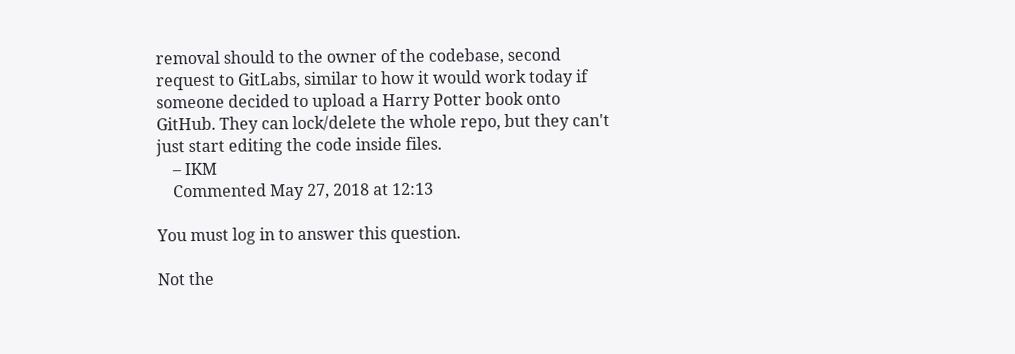removal should to the owner of the codebase, second request to GitLabs, similar to how it would work today if someone decided to upload a Harry Potter book onto GitHub. They can lock/delete the whole repo, but they can't just start editing the code inside files.
    – IKM
    Commented May 27, 2018 at 12:13

You must log in to answer this question.

Not the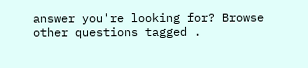answer you're looking for? Browse other questions tagged .